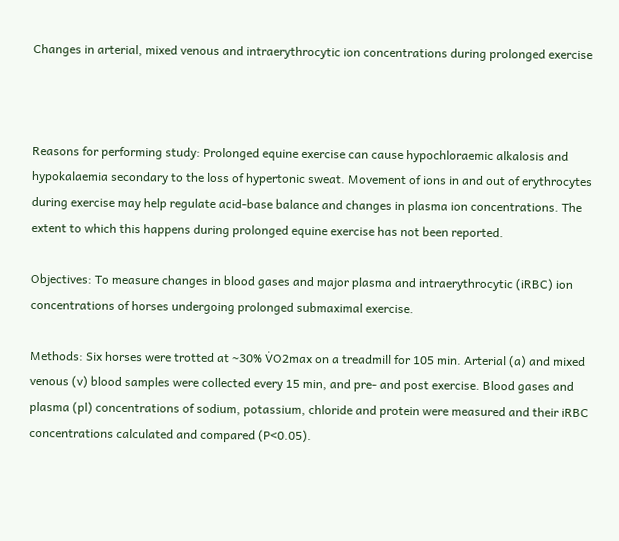Changes in arterial, mixed venous and intraerythrocytic ion concentrations during prolonged exercise



Reasons for performing study: Prolonged equine exercise can cause hypochloraemic alkalosis and hypokalaemia secondary to the loss of hypertonic sweat. Movement of ions in and out of erythrocytes during exercise may help regulate acid-base balance and changes in plasma ion concentrations. The extent to which this happens during prolonged equine exercise has not been reported.

Objectives: To measure changes in blood gases and major plasma and intraerythrocytic (iRBC) ion concentrations of horses undergoing prolonged submaximal exercise.

Methods: Six horses were trotted at ∼30% V̇O2max on a treadmill for 105 min. Arterial (a) and mixed venous (v) blood samples were collected every 15 min, and pre- and post exercise. Blood gases and plasma (pl) concentrations of sodium, potassium, chloride and protein were measured and their iRBC concentrations calculated and compared (P<0.05).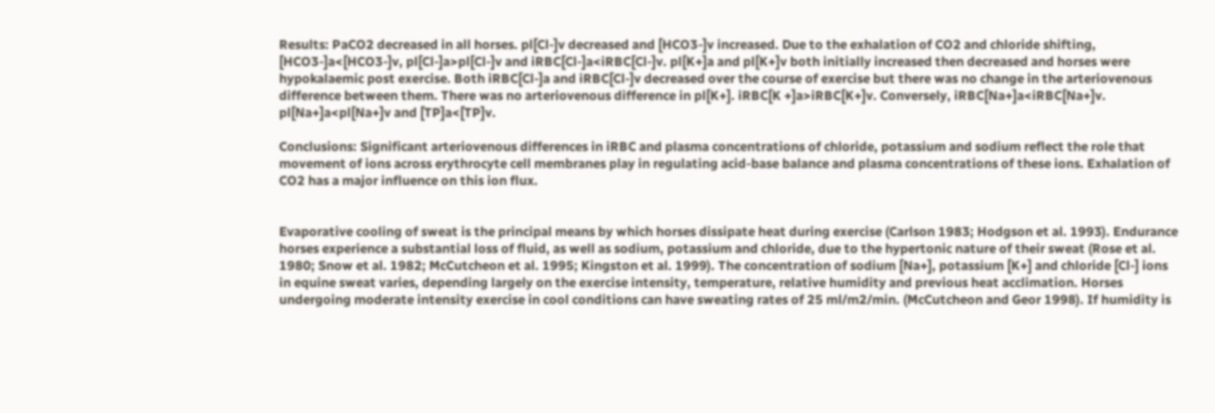Results: PaCO2 decreased in all horses. pl[Cl-]v decreased and [HCO3-]v increased. Due to the exhalation of CO2 and chloride shifting, [HCO3-]a<[HCO3-]v, pl[Cl-]a>pl[Cl-]v and iRBC[Cl-]a<iRBC[Cl-]v. pl[K+]a and pl[K+]v both initially increased then decreased and horses were hypokalaemic post exercise. Both iRBC[Cl-]a and iRBC[Cl-]v decreased over the course of exercise but there was no change in the arteriovenous difference between them. There was no arteriovenous difference in pl[K+]. iRBC[K +]a>iRBC[K+]v. Conversely, iRBC[Na+]a<iRBC[Na+]v. pl[Na+]a<pl[Na+]v and [TP]a<[TP]v.

Conclusions: Significant arteriovenous differences in iRBC and plasma concentrations of chloride, potassium and sodium reflect the role that movement of ions across erythrocyte cell membranes play in regulating acid-base balance and plasma concentrations of these ions. Exhalation of CO2 has a major influence on this ion flux.


Evaporative cooling of sweat is the principal means by which horses dissipate heat during exercise (Carlson 1983; Hodgson et al. 1993). Endurance horses experience a substantial loss of fluid, as well as sodium, potassium and chloride, due to the hypertonic nature of their sweat (Rose et al. 1980; Snow et al. 1982; McCutcheon et al. 1995; Kingston et al. 1999). The concentration of sodium [Na+], potassium [K+] and chloride [Cl-] ions in equine sweat varies, depending largely on the exercise intensity, temperature, relative humidity and previous heat acclimation. Horses undergoing moderate intensity exercise in cool conditions can have sweating rates of 25 ml/m2/min. (McCutcheon and Geor 1998). If humidity is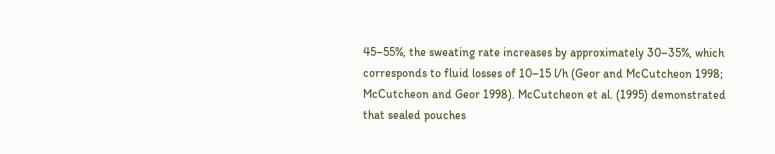45–55%, the sweating rate increases by approximately 30–35%, which corresponds to fluid losses of 10–15 l/h (Geor and McCutcheon 1998; McCutcheon and Geor 1998). McCutcheon et al. (1995) demonstrated that sealed pouches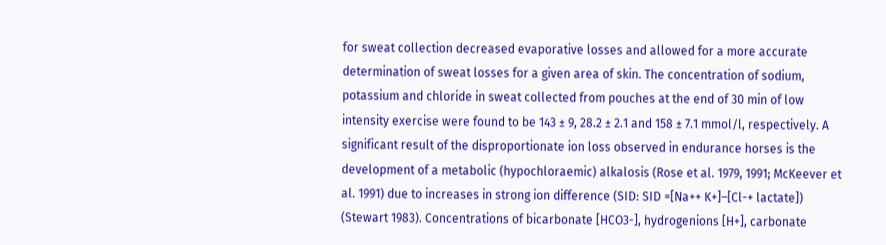for sweat collection decreased evaporative losses and allowed for a more accurate determination of sweat losses for a given area of skin. The concentration of sodium, potassium and chloride in sweat collected from pouches at the end of 30 min of low intensity exercise were found to be 143 ± 9, 28.2 ± 2.1 and 158 ± 7.1 mmol/l, respectively. A significant result of the disproportionate ion loss observed in endurance horses is the development of a metabolic (hypochloraemic) alkalosis (Rose et al. 1979, 1991; McKeever et al. 1991) due to increases in strong ion difference (SID: SID =[Na++ K+]–[Cl-+ lactate]) (Stewart 1983). Concentrations of bicarbonate [HCO3-], hydrogenions [H+], carbonate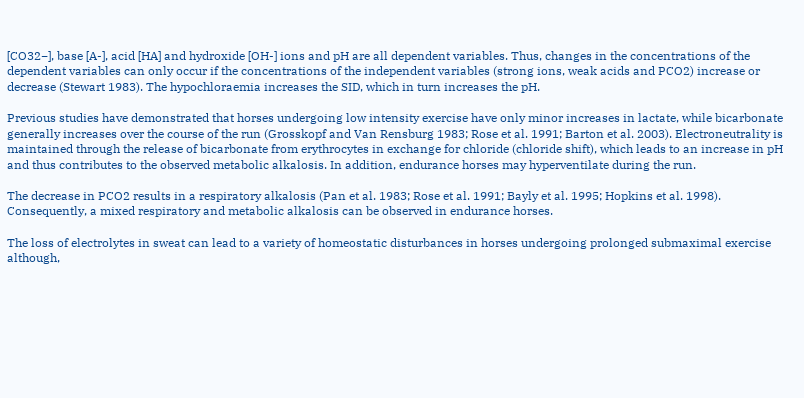[CO32−], base [A-], acid [HA] and hydroxide [OH-] ions and pH are all dependent variables. Thus, changes in the concentrations of the dependent variables can only occur if the concentrations of the independent variables (strong ions, weak acids and PCO2) increase or decrease (Stewart 1983). The hypochloraemia increases the SID, which in turn increases the pH.

Previous studies have demonstrated that horses undergoing low intensity exercise have only minor increases in lactate, while bicarbonate generally increases over the course of the run (Grosskopf and Van Rensburg 1983; Rose et al. 1991; Barton et al. 2003). Electroneutrality is maintained through the release of bicarbonate from erythrocytes in exchange for chloride (chloride shift), which leads to an increase in pH and thus contributes to the observed metabolic alkalosis. In addition, endurance horses may hyperventilate during the run.

The decrease in PCO2 results in a respiratory alkalosis (Pan et al. 1983; Rose et al. 1991; Bayly et al. 1995; Hopkins et al. 1998). Consequently, a mixed respiratory and metabolic alkalosis can be observed in endurance horses.

The loss of electrolytes in sweat can lead to a variety of homeostatic disturbances in horses undergoing prolonged submaximal exercise although,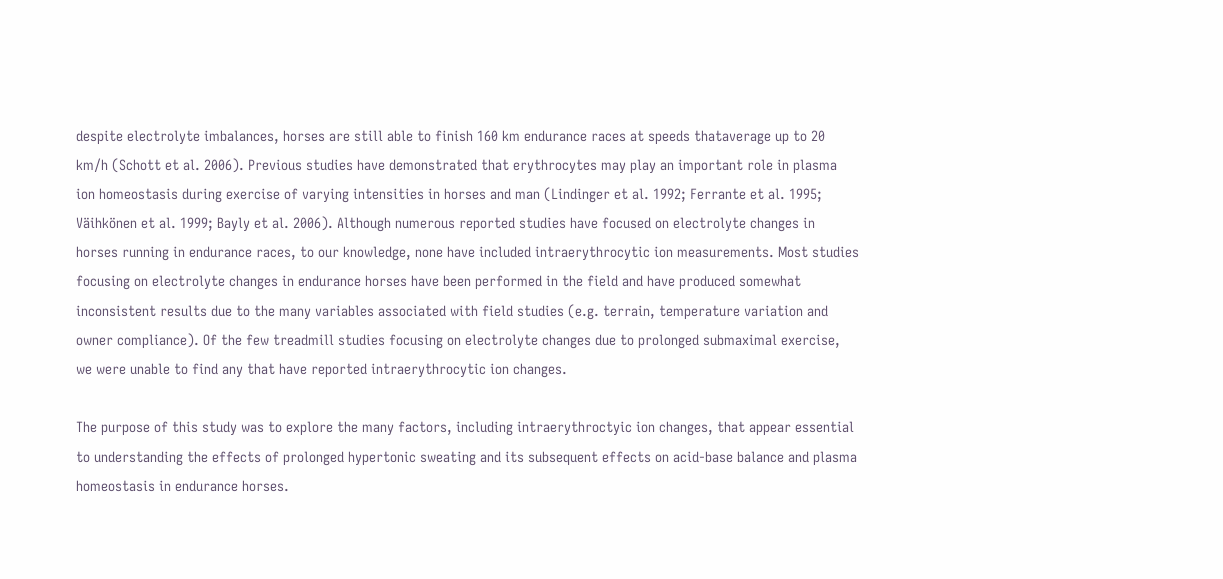despite electrolyte imbalances, horses are still able to finish 160 km endurance races at speeds thataverage up to 20 km/h (Schott et al. 2006). Previous studies have demonstrated that erythrocytes may play an important role in plasma ion homeostasis during exercise of varying intensities in horses and man (Lindinger et al. 1992; Ferrante et al. 1995; Väihkönen et al. 1999; Bayly et al. 2006). Although numerous reported studies have focused on electrolyte changes in horses running in endurance races, to our knowledge, none have included intraerythrocytic ion measurements. Most studies focusing on electrolyte changes in endurance horses have been performed in the field and have produced somewhat inconsistent results due to the many variables associated with field studies (e.g. terrain, temperature variation and owner compliance). Of the few treadmill studies focusing on electrolyte changes due to prolonged submaximal exercise, we were unable to find any that have reported intraerythrocytic ion changes.

The purpose of this study was to explore the many factors, including intraerythroctyic ion changes, that appear essential to understanding the effects of prolonged hypertonic sweating and its subsequent effects on acid-base balance and plasma homeostasis in endurance horses.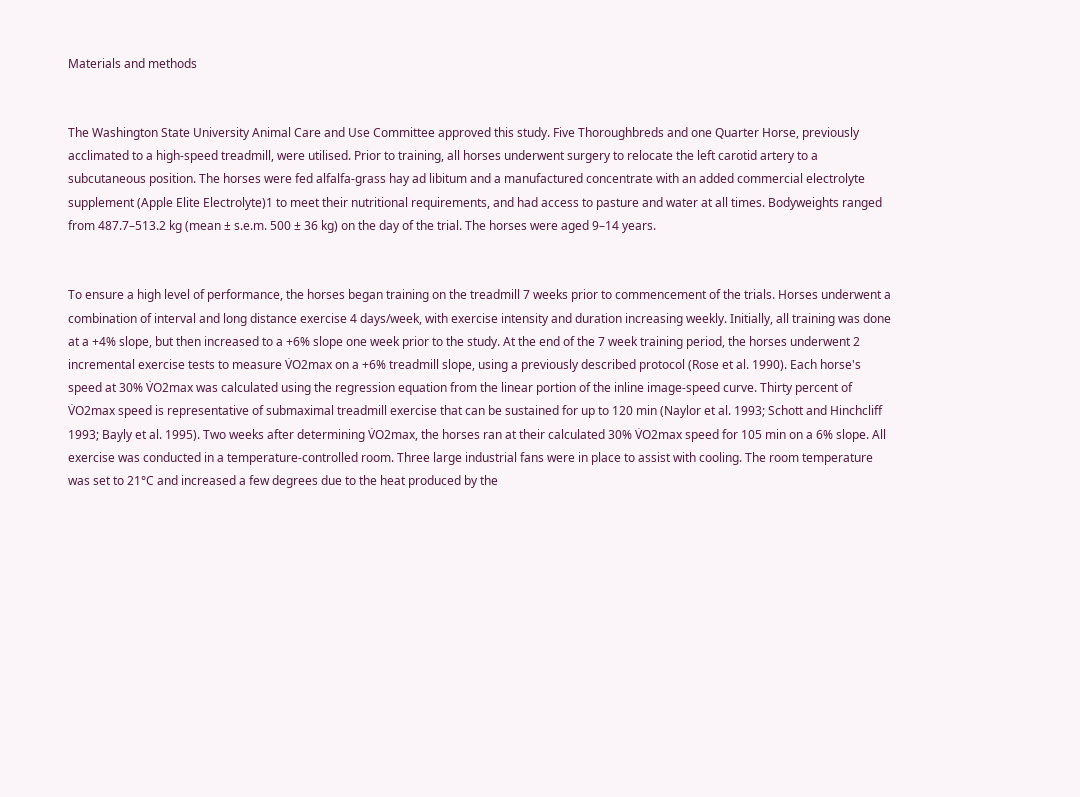Materials and methods


The Washington State University Animal Care and Use Committee approved this study. Five Thoroughbreds and one Quarter Horse, previously acclimated to a high-speed treadmill, were utilised. Prior to training, all horses underwent surgery to relocate the left carotid artery to a subcutaneous position. The horses were fed alfalfa-grass hay ad libitum and a manufactured concentrate with an added commercial electrolyte supplement (Apple Elite Electrolyte)1 to meet their nutritional requirements, and had access to pasture and water at all times. Bodyweights ranged from 487.7–513.2 kg (mean ± s.e.m. 500 ± 36 kg) on the day of the trial. The horses were aged 9–14 years.


To ensure a high level of performance, the horses began training on the treadmill 7 weeks prior to commencement of the trials. Horses underwent a combination of interval and long distance exercise 4 days/week, with exercise intensity and duration increasing weekly. Initially, all training was done at a +4% slope, but then increased to a +6% slope one week prior to the study. At the end of the 7 week training period, the horses underwent 2 incremental exercise tests to measure V̇O2max on a +6% treadmill slope, using a previously described protocol (Rose et al. 1990). Each horse's speed at 30% V̇O2max was calculated using the regression equation from the linear portion of the inline image-speed curve. Thirty percent of V̇O2max speed is representative of submaximal treadmill exercise that can be sustained for up to 120 min (Naylor et al. 1993; Schott and Hinchcliff 1993; Bayly et al. 1995). Two weeks after determining V̇O2max, the horses ran at their calculated 30% V̇O2max speed for 105 min on a 6% slope. All exercise was conducted in a temperature-controlled room. Three large industrial fans were in place to assist with cooling. The room temperature was set to 21°C and increased a few degrees due to the heat produced by the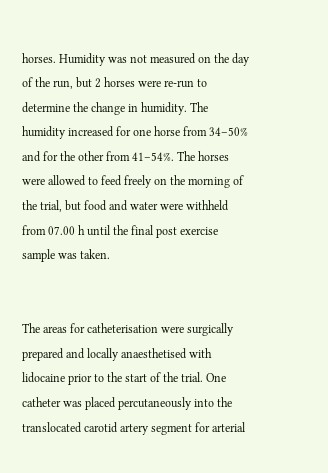horses. Humidity was not measured on the day of the run, but 2 horses were re-run to determine the change in humidity. The humidity increased for one horse from 34–50% and for the other from 41–54%. The horses were allowed to feed freely on the morning of the trial, but food and water were withheld from 07.00 h until the final post exercise sample was taken.


The areas for catheterisation were surgically prepared and locally anaesthetised with lidocaine prior to the start of the trial. One catheter was placed percutaneously into the translocated carotid artery segment for arterial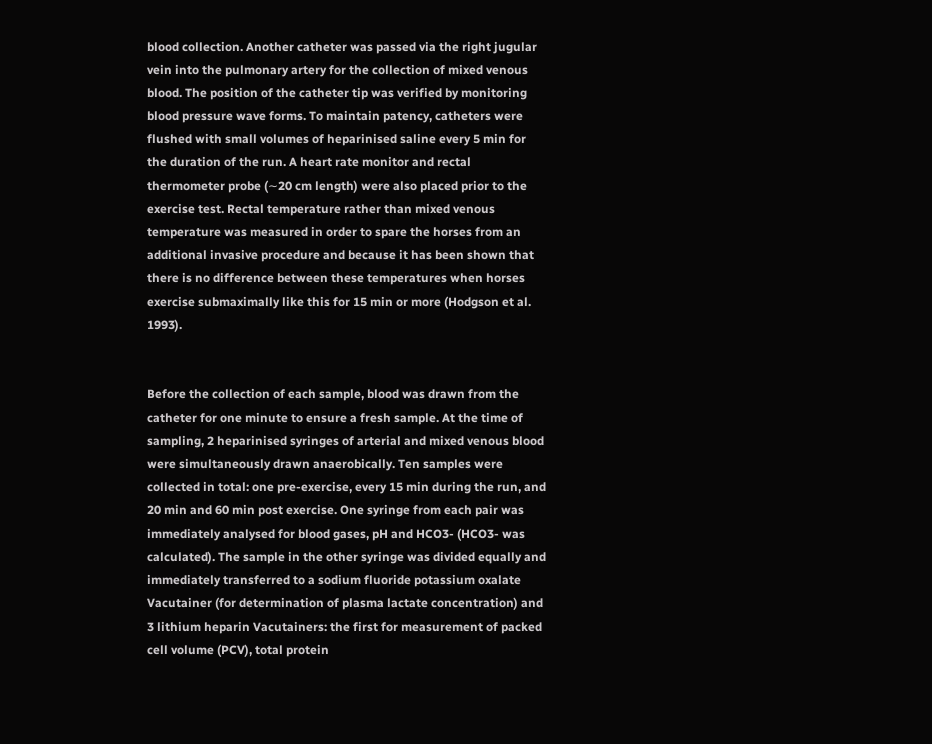blood collection. Another catheter was passed via the right jugular vein into the pulmonary artery for the collection of mixed venous blood. The position of the catheter tip was verified by monitoring blood pressure wave forms. To maintain patency, catheters were flushed with small volumes of heparinised saline every 5 min for the duration of the run. A heart rate monitor and rectal thermometer probe (∼20 cm length) were also placed prior to the exercise test. Rectal temperature rather than mixed venous temperature was measured in order to spare the horses from an additional invasive procedure and because it has been shown that there is no difference between these temperatures when horses exercise submaximally like this for 15 min or more (Hodgson et al. 1993).


Before the collection of each sample, blood was drawn from the catheter for one minute to ensure a fresh sample. At the time of sampling, 2 heparinised syringes of arterial and mixed venous blood were simultaneously drawn anaerobically. Ten samples were collected in total: one pre-exercise, every 15 min during the run, and 20 min and 60 min post exercise. One syringe from each pair was immediately analysed for blood gases, pH and HCO3- (HCO3- was calculated). The sample in the other syringe was divided equally and immediately transferred to a sodium fluoride potassium oxalate Vacutainer (for determination of plasma lactate concentration) and 3 lithium heparin Vacutainers: the first for measurement of packed cell volume (PCV), total protein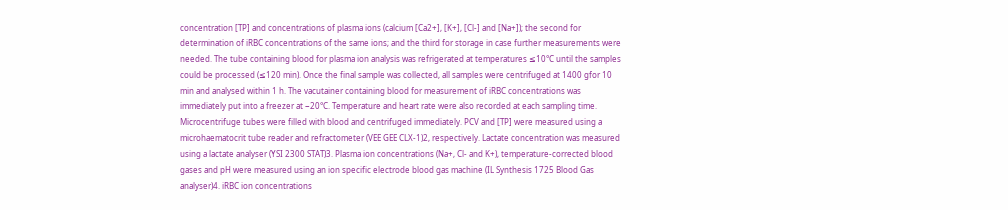concentration [TP] and concentrations of plasma ions (calcium [Ca2+], [K+], [Cl-] and [Na+]); the second for determination of iRBC concentrations of the same ions; and the third for storage in case further measurements were needed. The tube containing blood for plasma ion analysis was refrigerated at temperatures ≤10°C until the samples could be processed (≤120 min). Once the final sample was collected, all samples were centrifuged at 1400 gfor 10 min and analysed within 1 h. The vacutainer containing blood for measurement of iRBC concentrations was immediately put into a freezer at −20°C. Temperature and heart rate were also recorded at each sampling time. Microcentrifuge tubes were filled with blood and centrifuged immediately. PCV and [TP] were measured using a microhaematocrit tube reader and refractometer (VEE GEE CLX-1)2, respectively. Lactate concentration was measured using a lactate analyser (YSI 2300 STAT)3. Plasma ion concentrations (Na+, Cl- and K+), temperature-corrected blood gases and pH were measured using an ion specific electrode blood gas machine (IL Synthesis 1725 Blood Gas analyser)4. iRBC ion concentrations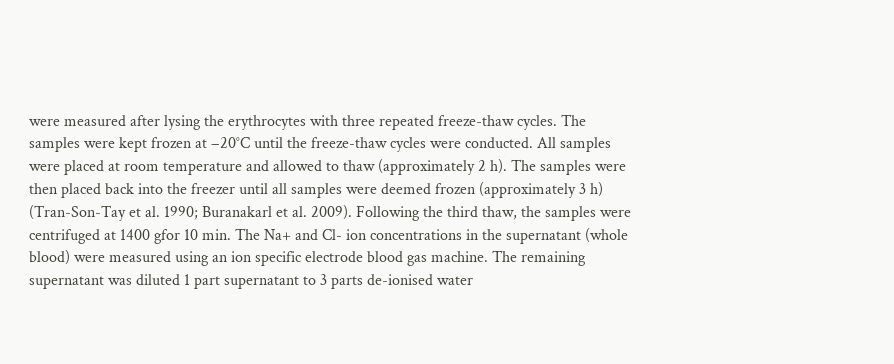were measured after lysing the erythrocytes with three repeated freeze-thaw cycles. The samples were kept frozen at −20°C until the freeze-thaw cycles were conducted. All samples were placed at room temperature and allowed to thaw (approximately 2 h). The samples were then placed back into the freezer until all samples were deemed frozen (approximately 3 h) (Tran-Son-Tay et al. 1990; Buranakarl et al. 2009). Following the third thaw, the samples were centrifuged at 1400 gfor 10 min. The Na+ and Cl- ion concentrations in the supernatant (whole blood) were measured using an ion specific electrode blood gas machine. The remaining supernatant was diluted 1 part supernatant to 3 parts de-ionised water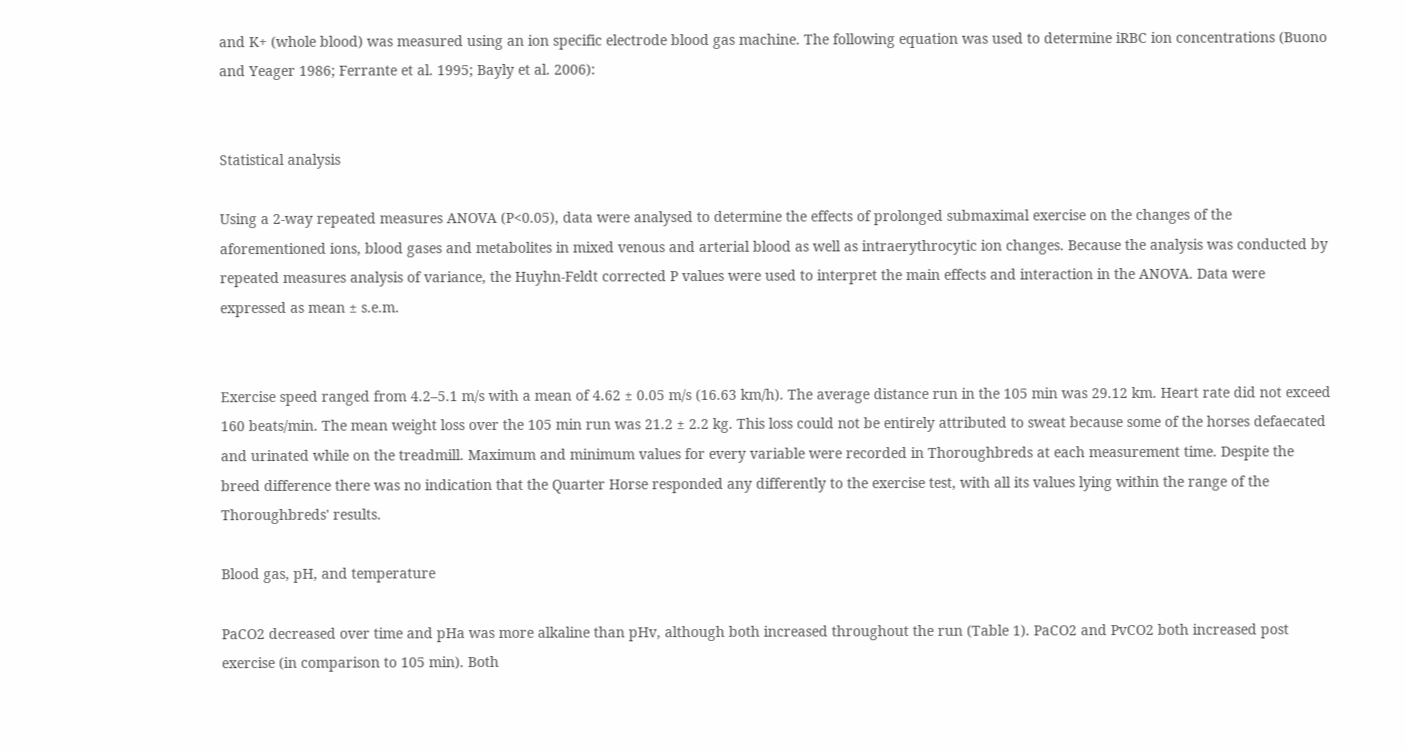and K+ (whole blood) was measured using an ion specific electrode blood gas machine. The following equation was used to determine iRBC ion concentrations (Buono and Yeager 1986; Ferrante et al. 1995; Bayly et al. 2006):


Statistical analysis

Using a 2-way repeated measures ANOVA (P<0.05), data were analysed to determine the effects of prolonged submaximal exercise on the changes of the aforementioned ions, blood gases and metabolites in mixed venous and arterial blood as well as intraerythrocytic ion changes. Because the analysis was conducted by repeated measures analysis of variance, the Huyhn-Feldt corrected P values were used to interpret the main effects and interaction in the ANOVA. Data were expressed as mean ± s.e.m.


Exercise speed ranged from 4.2–5.1 m/s with a mean of 4.62 ± 0.05 m/s (16.63 km/h). The average distance run in the 105 min was 29.12 km. Heart rate did not exceed 160 beats/min. The mean weight loss over the 105 min run was 21.2 ± 2.2 kg. This loss could not be entirely attributed to sweat because some of the horses defaecated and urinated while on the treadmill. Maximum and minimum values for every variable were recorded in Thoroughbreds at each measurement time. Despite the breed difference there was no indication that the Quarter Horse responded any differently to the exercise test, with all its values lying within the range of the Thoroughbreds' results.

Blood gas, pH, and temperature

PaCO2 decreased over time and pHa was more alkaline than pHv, although both increased throughout the run (Table 1). PaCO2 and PvCO2 both increased post exercise (in comparison to 105 min). Both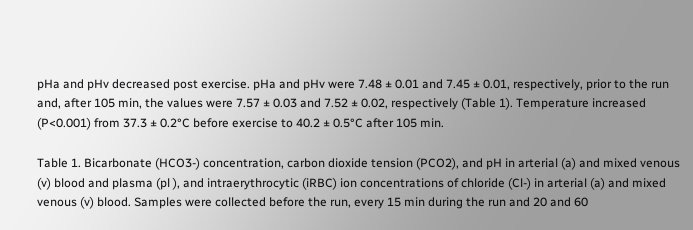pHa and pHv decreased post exercise. pHa and pHv were 7.48 ± 0.01 and 7.45 ± 0.01, respectively, prior to the run and, after 105 min, the values were 7.57 ± 0.03 and 7.52 ± 0.02, respectively (Table 1). Temperature increased (P<0.001) from 37.3 ± 0.2°C before exercise to 40.2 ± 0.5°C after 105 min.

Table 1. Bicarbonate (HCO3-) concentration, carbon dioxide tension (PCO2), and pH in arterial (a) and mixed venous (v) blood and plasma (pl ), and intraerythrocytic (iRBC) ion concentrations of chloride (Cl-) in arterial (a) and mixed venous (v) blood. Samples were collected before the run, every 15 min during the run and 20 and 60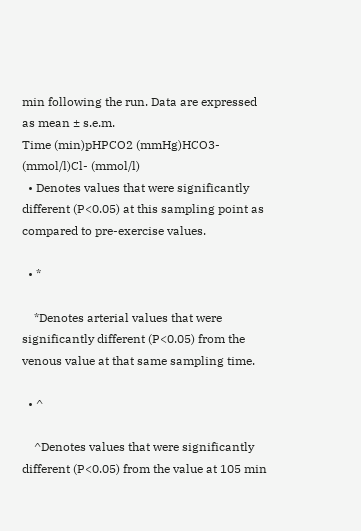min following the run. Data are expressed as mean ± s.e.m.
Time (min)pHPCO2 (mmHg)HCO3- (mmol/l)Cl- (mmol/l)
  • Denotes values that were significantly different (P<0.05) at this sampling point as compared to pre-exercise values.

  • *

    *Denotes arterial values that were significantly different (P<0.05) from the venous value at that same sampling time.

  • ^

    ^Denotes values that were significantly different (P<0.05) from the value at 105 min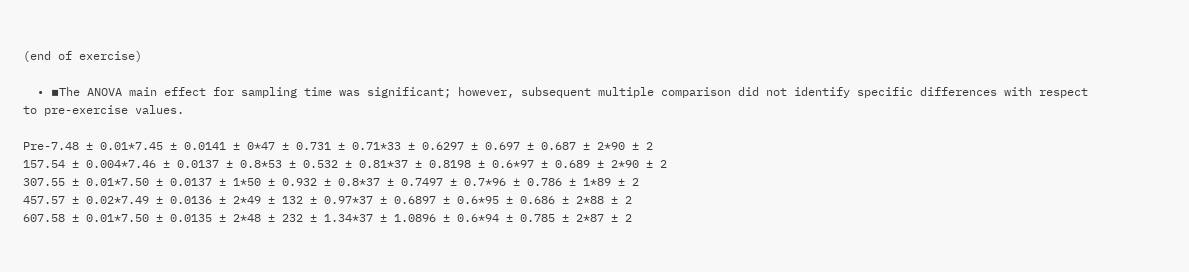(end of exercise)

  • ▪The ANOVA main effect for sampling time was significant; however, subsequent multiple comparison did not identify specific differences with respect to pre-exercise values.

Pre-7.48 ± 0.01*7.45 ± 0.0141 ± 0*47 ± 0.731 ± 0.71*33 ± 0.6297 ± 0.697 ± 0.687 ± 2*90 ± 2
157.54 ± 0.004*7.46 ± 0.0137 ± 0.8*53 ± 0.532 ± 0.81*37 ± 0.8198 ± 0.6*97 ± 0.689 ± 2*90 ± 2
307.55 ± 0.01*7.50 ± 0.0137 ± 1*50 ± 0.932 ± 0.8*37 ± 0.7497 ± 0.7*96 ± 0.786 ± 1*89 ± 2
457.57 ± 0.02*7.49 ± 0.0136 ± 2*49 ± 132 ± 0.97*37 ± 0.6897 ± 0.6*95 ± 0.686 ± 2*88 ± 2
607.58 ± 0.01*7.50 ± 0.0135 ± 2*48 ± 232 ± 1.34*37 ± 1.0896 ± 0.6*94 ± 0.785 ± 2*87 ± 2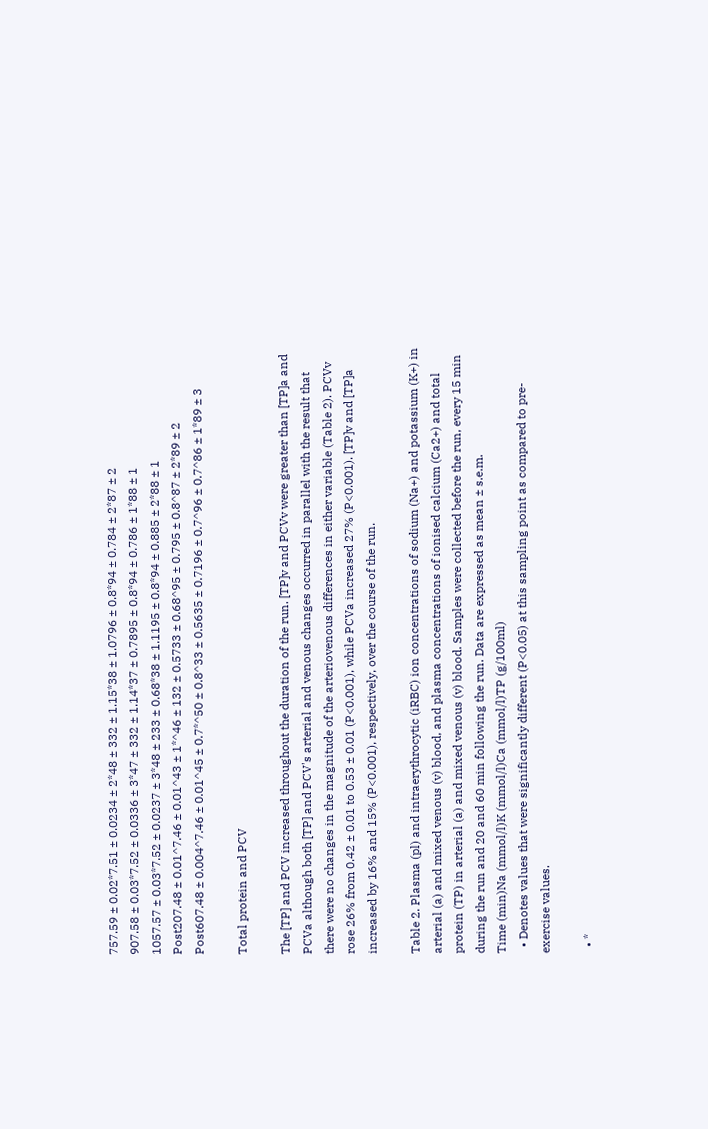757.59 ± 0.02*7.51 ± 0.0234 ± 2*48 ± 332 ± 1.15*38 ± 1.0796 ± 0.8*94 ± 0.784 ± 2*87 ± 2
907.58 ± 0.03*7.52 ± 0.0336 ± 3*47 ± 332 ± 1.14*37 ± 0.7895 ± 0.8*94 ± 0.786 ± 1*88 ± 1
1057.57 ± 0.03*7.52 ± 0.0237 ± 3*48 ± 233 ± 0.68*38 ± 1.1195 ± 0.8*94 ± 0.885 ± 2*88 ± 1
Post207.48 ± 0.01^7.46 ± 0.01^43 ± 1*^46 ± 132 ± 0.5733 ± 0.68^95 ± 0.795 ± 0.8^87 ± 2*89 ± 2
Post607.48 ± 0.004^7.46 ± 0.01^45 ± 0.7*^50 ± 0.8^33 ± 0.5635 ± 0.7196 ± 0.7^96 ± 0.7^86 ± 1*89 ± 3

Total protein and PCV

The [TP] and PCV increased throughout the duration of the run. [TP]v and PCVv were greater than [TP]a and PCVa although both [TP] and PCV's arterial and venous changes occurred in parallel with the result that there were no changes in the magnitude of the arteriovenous differences in either variable (Table 2). PCVv rose 26% from 0.42 ± 0.01 to 0.53 ± 0.01 (P<0.001), while PCVa increased 27% (P<0.001). [TP]v and [TP]a increased by 16% and 15% (P<0.001), respectively, over the course of the run.

Table 2. Plasma (pl) and intraerythrocytic (iRBC) ion concentrations of sodium (Na+) and potassium (K+) in arterial (a) and mixed venous (v) blood, and plasma concentrations of ionised calcium (Ca2+) and total protein (TP) in arterial (a) and mixed venous (v) blood. Samples were collected before the run, every 15 min during the run and 20 and 60 min following the run. Data are expressed as mean ± s.e.m.
Time (min)Na (mmol/l)K (mmol/l)Ca (mmol/l)TP (g/100ml)
  • Denotes values that were significantly different (P<0.05) at this sampling point as compared to pre-exercise values.

  • *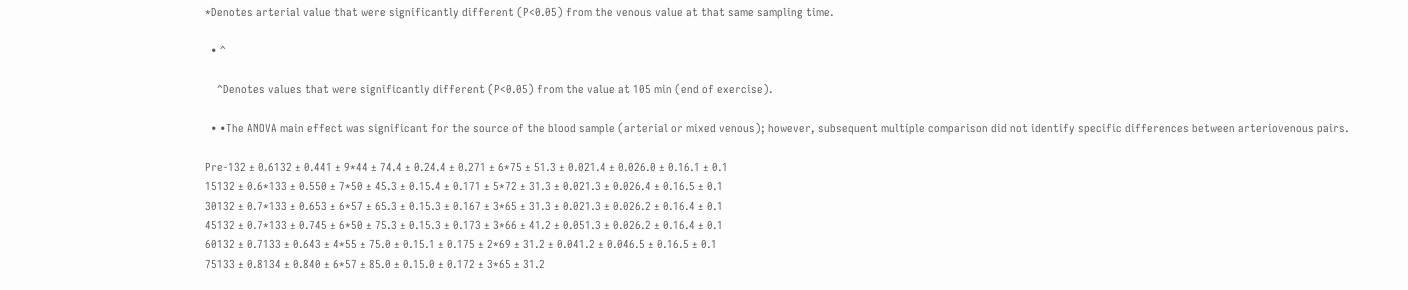*Denotes arterial value that were significantly different (P<0.05) from the venous value at that same sampling time.

  • ^

    ^Denotes values that were significantly different (P<0.05) from the value at 105 min (end of exercise).

  • •The ANOVA main effect was significant for the source of the blood sample (arterial or mixed venous); however, subsequent multiple comparison did not identify specific differences between arteriovenous pairs.

Pre-132 ± 0.6132 ± 0.441 ± 9*44 ± 74.4 ± 0.24.4 ± 0.271 ± 6*75 ± 51.3 ± 0.021.4 ± 0.026.0 ± 0.16.1 ± 0.1
15132 ± 0.6*133 ± 0.550 ± 7*50 ± 45.3 ± 0.15.4 ± 0.171 ± 5*72 ± 31.3 ± 0.021.3 ± 0.026.4 ± 0.16.5 ± 0.1
30132 ± 0.7*133 ± 0.653 ± 6*57 ± 65.3 ± 0.15.3 ± 0.167 ± 3*65 ± 31.3 ± 0.021.3 ± 0.026.2 ± 0.16.4 ± 0.1
45132 ± 0.7*133 ± 0.745 ± 6*50 ± 75.3 ± 0.15.3 ± 0.173 ± 3*66 ± 41.2 ± 0.051.3 ± 0.026.2 ± 0.16.4 ± 0.1
60132 ± 0.7133 ± 0.643 ± 4*55 ± 75.0 ± 0.15.1 ± 0.175 ± 2*69 ± 31.2 ± 0.041.2 ± 0.046.5 ± 0.16.5 ± 0.1
75133 ± 0.8134 ± 0.840 ± 6*57 ± 85.0 ± 0.15.0 ± 0.172 ± 3*65 ± 31.2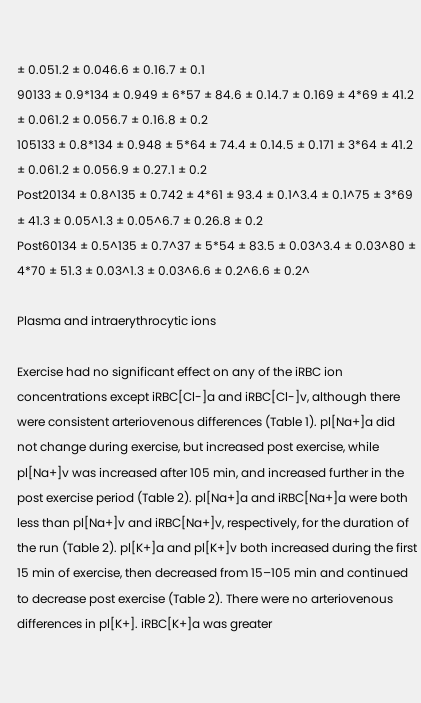± 0.051.2 ± 0.046.6 ± 0.16.7 ± 0.1
90133 ± 0.9*134 ± 0.949 ± 6*57 ± 84.6 ± 0.14.7 ± 0.169 ± 4*69 ± 41.2 ± 0.061.2 ± 0.056.7 ± 0.16.8 ± 0.2
105133 ± 0.8*134 ± 0.948 ± 5*64 ± 74.4 ± 0.14.5 ± 0.171 ± 3*64 ± 41.2 ± 0.061.2 ± 0.056.9 ± 0.27.1 ± 0.2
Post20134 ± 0.8^135 ± 0.742 ± 4*61 ± 93.4 ± 0.1^3.4 ± 0.1^75 ± 3*69 ± 41.3 ± 0.05^1.3 ± 0.05^6.7 ± 0.26.8 ± 0.2
Post60134 ± 0.5^135 ± 0.7^37 ± 5*54 ± 83.5 ± 0.03^3.4 ± 0.03^80 ± 4*70 ± 51.3 ± 0.03^1.3 ± 0.03^6.6 ± 0.2^6.6 ± 0.2^

Plasma and intraerythrocytic ions

Exercise had no significant effect on any of the iRBC ion concentrations except iRBC[Cl-]a and iRBC[Cl-]v, although there were consistent arteriovenous differences (Table 1). pl[Na+]a did not change during exercise, but increased post exercise, while pl[Na+]v was increased after 105 min, and increased further in the post exercise period (Table 2). pl[Na+]a and iRBC[Na+]a were both less than pl[Na+]v and iRBC[Na+]v, respectively, for the duration of the run (Table 2). pl[K+]a and pl[K+]v both increased during the first 15 min of exercise, then decreased from 15–105 min and continued to decrease post exercise (Table 2). There were no arteriovenous differences in pl[K+]. iRBC[K+]a was greater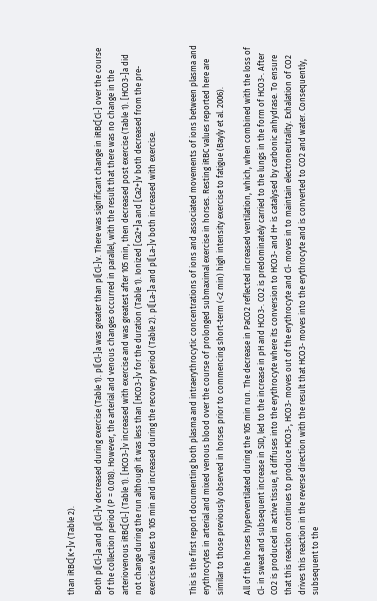than iRBC[K+]v (Table 2).

Both pl[Cl-]a and pl[Cl-]v decreased during exercise (Table 1). pl[Cl-]a was greater than pl[Cl-]v. There was significant change in iRBC[Cl-] over the course of the collection period (P = 0.018). However, the arterial and venous changes occurred in parallel, with the result that there was no change in the arteriovenous iRBC[Cl-] (Table 1). [HCO3-]v increased with exercise and was greatest after 105 min, then decreased post exercise (Table 1). [HCO3-]a did not change during the run although it was less than [HCO3-]v for the duration (Table 1). Ionized [Ca2+]a and [Ca2+]v both decreased from the pre-exercise values to 105 min and increased during the recovery period (Table 2). pl[La-]a and pl[La-]v both increased with exercise.


This is the first report documenting both plasma and intraerythrocytic concentrations of ions and associated movements of ions between plasma and erythrocytes in arterial and mixed venous blood over the course of prolonged submaximal exercise in horses. Resting iRBC values reported here are similar to those previously observed in horses prior to commencing short-term (<2 min) high intensity exercise to fatigue (Bayly et al. 2006).

All of the horses hyperventilated during the 105 min run. The decrease in PaCO2 reflected increased ventilation, which, when combined with the loss of Cl- in sweat and subsequent increase in SID, led to the increase in pH and HCO3-. CO2 is predominately carried to the lungs in the form of HCO3-. After CO2 is produced in active tissue, it diffuses into the erythrocyte where its conversion to HCO3- and H+ is catalysed by carbonic anhydrase. To ensure that this reaction continues to produce HCO3-, HCO3- moves out of the erythrocyte and Cl- moves in to maintain electroneutrality. Exhalation of CO2 drives this reaction in the reverse direction with the result that HCO3- moves into the erythrocyte and is converted to CO2 and water. Consequently, subsequent to the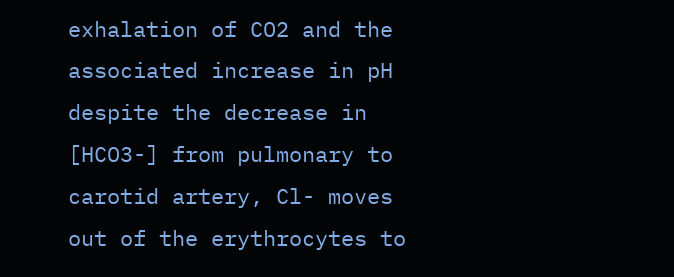exhalation of CO2 and the associated increase in pH despite the decrease in [HCO3-] from pulmonary to carotid artery, Cl- moves out of the erythrocytes to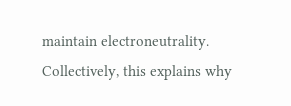maintain electroneutrality. Collectively, this explains why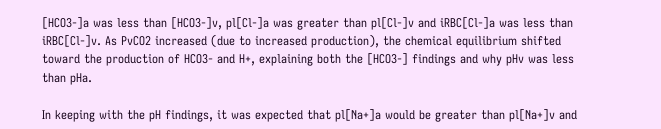[HCO3-]a was less than [HCO3-]v, pl[Cl-]a was greater than pl[Cl-]v and iRBC[Cl-]a was less than iRBC[Cl-]v. As PvCO2 increased (due to increased production), the chemical equilibrium shifted toward the production of HCO3- and H+, explaining both the [HCO3-] findings and why pHv was less than pHa.

In keeping with the pH findings, it was expected that pl[Na+]a would be greater than pl[Na+]v and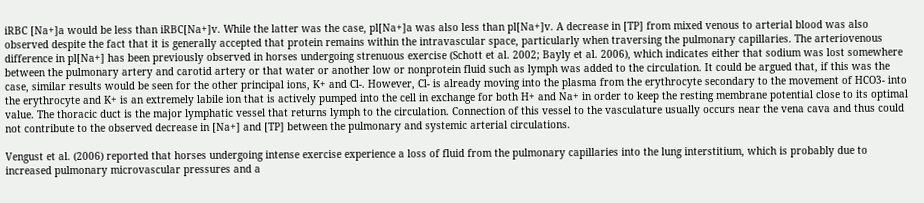iRBC [Na+]a would be less than iRBC[Na+]v. While the latter was the case, pl[Na+]a was also less than pl[Na+]v. A decrease in [TP] from mixed venous to arterial blood was also observed despite the fact that it is generally accepted that protein remains within the intravascular space, particularly when traversing the pulmonary capillaries. The arteriovenous difference in pl[Na+] has been previously observed in horses undergoing strenuous exercise (Schott et al. 2002; Bayly et al. 2006), which indicates either that sodium was lost somewhere between the pulmonary artery and carotid artery or that water or another low or nonprotein fluid such as lymph was added to the circulation. It could be argued that, if this was the case, similar results would be seen for the other principal ions, K+ and Cl-. However, Cl- is already moving into the plasma from the erythrocyte secondary to the movement of HCO3- into the erythrocyte and K+ is an extremely labile ion that is actively pumped into the cell in exchange for both H+ and Na+ in order to keep the resting membrane potential close to its optimal value. The thoracic duct is the major lymphatic vessel that returns lymph to the circulation. Connection of this vessel to the vasculature usually occurs near the vena cava and thus could not contribute to the observed decrease in [Na+] and [TP] between the pulmonary and systemic arterial circulations.

Vengust et al. (2006) reported that horses undergoing intense exercise experience a loss of fluid from the pulmonary capillaries into the lung interstitium, which is probably due to increased pulmonary microvascular pressures and a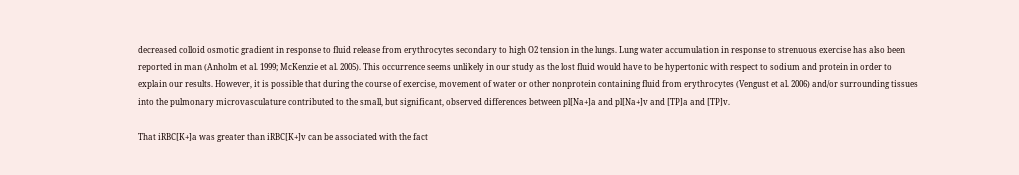decreased colloid osmotic gradient in response to fluid release from erythrocytes secondary to high O2 tension in the lungs. Lung water accumulation in response to strenuous exercise has also been reported in man (Anholm et al. 1999; McKenzie et al. 2005). This occurrence seems unlikely in our study as the lost fluid would have to be hypertonic with respect to sodium and protein in order to explain our results. However, it is possible that during the course of exercise, movement of water or other nonprotein containing fluid from erythrocytes (Vengust et al. 2006) and/or surrounding tissues into the pulmonary microvasculature contributed to the small, but significant, observed differences between pl[Na+]a and pl[Na+]v and [TP]a and [TP]v.

That iRBC[K+]a was greater than iRBC[K+]v can be associated with the fact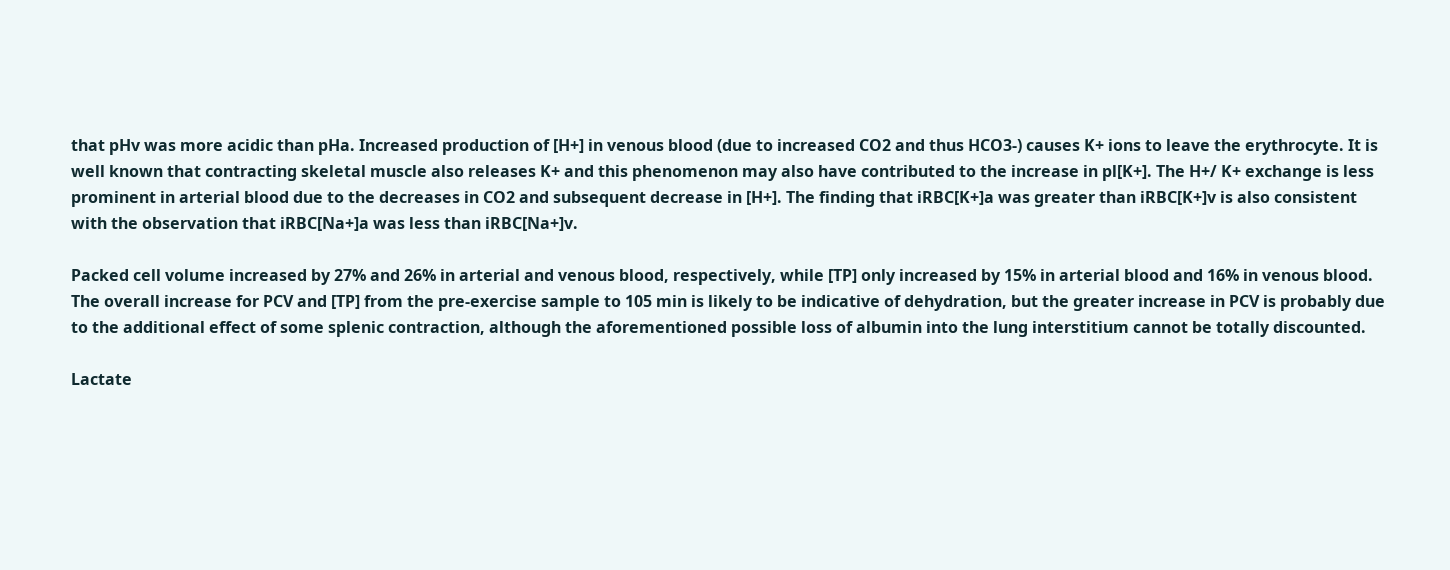that pHv was more acidic than pHa. Increased production of [H+] in venous blood (due to increased CO2 and thus HCO3-) causes K+ ions to leave the erythrocyte. It is well known that contracting skeletal muscle also releases K+ and this phenomenon may also have contributed to the increase in pl[K+]. The H+/ K+ exchange is less prominent in arterial blood due to the decreases in CO2 and subsequent decrease in [H+]. The finding that iRBC[K+]a was greater than iRBC[K+]v is also consistent with the observation that iRBC[Na+]a was less than iRBC[Na+]v.

Packed cell volume increased by 27% and 26% in arterial and venous blood, respectively, while [TP] only increased by 15% in arterial blood and 16% in venous blood. The overall increase for PCV and [TP] from the pre-exercise sample to 105 min is likely to be indicative of dehydration, but the greater increase in PCV is probably due to the additional effect of some splenic contraction, although the aforementioned possible loss of albumin into the lung interstitium cannot be totally discounted.

Lactate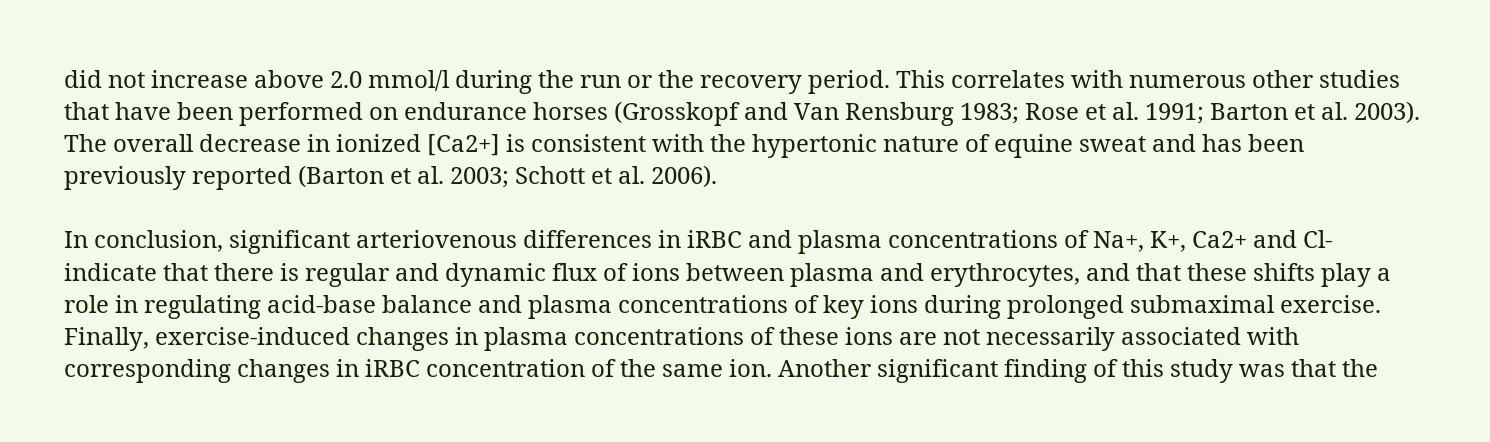did not increase above 2.0 mmol/l during the run or the recovery period. This correlates with numerous other studies that have been performed on endurance horses (Grosskopf and Van Rensburg 1983; Rose et al. 1991; Barton et al. 2003). The overall decrease in ionized [Ca2+] is consistent with the hypertonic nature of equine sweat and has been previously reported (Barton et al. 2003; Schott et al. 2006).

In conclusion, significant arteriovenous differences in iRBC and plasma concentrations of Na+, K+, Ca2+ and Cl- indicate that there is regular and dynamic flux of ions between plasma and erythrocytes, and that these shifts play a role in regulating acid-base balance and plasma concentrations of key ions during prolonged submaximal exercise. Finally, exercise-induced changes in plasma concentrations of these ions are not necessarily associated with corresponding changes in iRBC concentration of the same ion. Another significant finding of this study was that the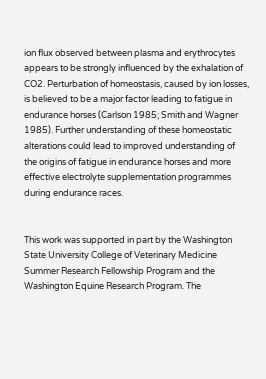ion flux observed between plasma and erythrocytes appears to be strongly influenced by the exhalation of CO2. Perturbation of homeostasis, caused by ion losses, is believed to be a major factor leading to fatigue in endurance horses (Carlson 1985; Smith and Wagner 1985). Further understanding of these homeostatic alterations could lead to improved understanding of the origins of fatigue in endurance horses and more effective electrolyte supplementation programmes during endurance races.


This work was supported in part by the Washington State University College of Veterinary Medicine Summer Research Fellowship Program and the Washington Equine Research Program. The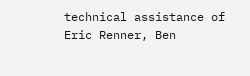technical assistance of Eric Renner, Ben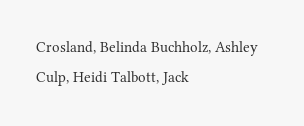Crosland, Belinda Buchholz, Ashley Culp, Heidi Talbott, Jack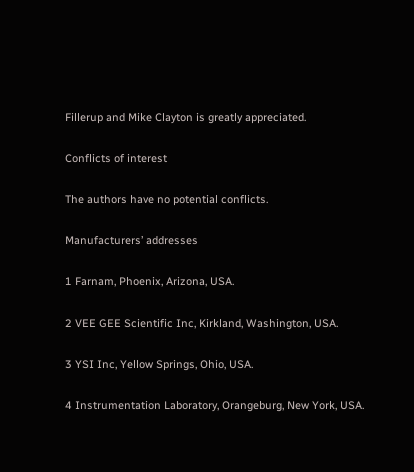Fillerup and Mike Clayton is greatly appreciated.

Conflicts of interest

The authors have no potential conflicts.

Manufacturers’ addresses

1 Farnam, Phoenix, Arizona, USA.

2 VEE GEE Scientific Inc, Kirkland, Washington, USA.

3 YSI Inc, Yellow Springs, Ohio, USA.

4 Instrumentation Laboratory, Orangeburg, New York, USA.